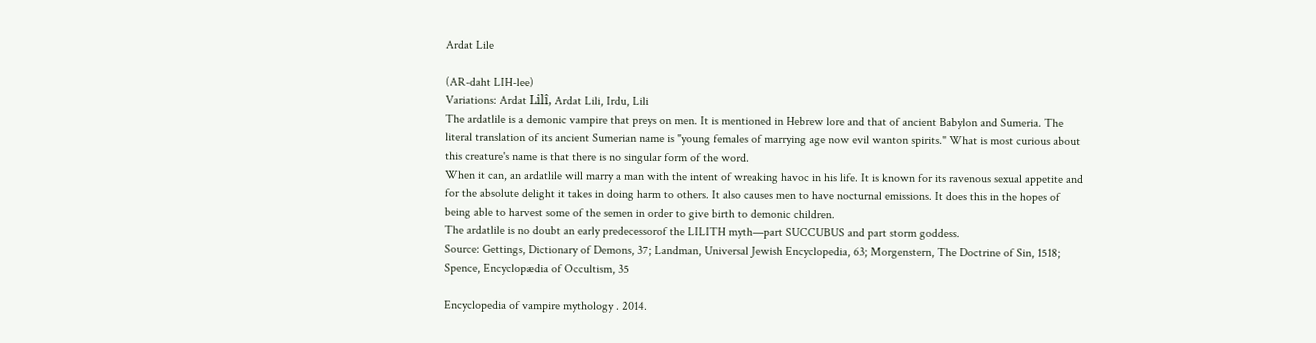Ardat Lile

(AR-daht LIH-lee)
Variations: Ardat Lilî, Ardat Lili, Irdu, Lili
The ardatlile is a demonic vampire that preys on men. It is mentioned in Hebrew lore and that of ancient Babylon and Sumeria. The literal translation of its ancient Sumerian name is "young females of marrying age now evil wanton spirits." What is most curious about this creature's name is that there is no singular form of the word.
When it can, an ardatlile will marry a man with the intent of wreaking havoc in his life. It is known for its ravenous sexual appetite and for the absolute delight it takes in doing harm to others. It also causes men to have nocturnal emissions. It does this in the hopes of being able to harvest some of the semen in order to give birth to demonic children.
The ardatlile is no doubt an early predecessorof the LILITH myth—part SUCCUBUS and part storm goddess.
Source: Gettings, Dictionary of Demons, 37; Landman, Universal Jewish Encyclopedia, 63; Morgenstern, The Doctrine of Sin, 1518; Spence, Encyclopædia of Occultism, 35

Encyclopedia of vampire mythology . 2014.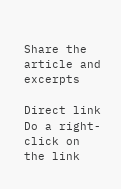Share the article and excerpts

Direct link
Do a right-click on the link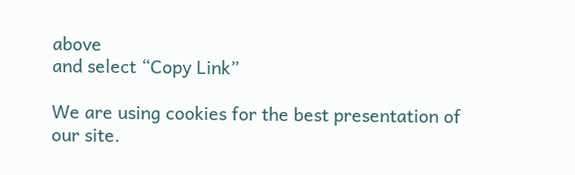above
and select “Copy Link”

We are using cookies for the best presentation of our site.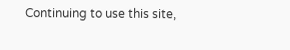Continuing to use this site,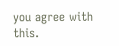you agree with this.